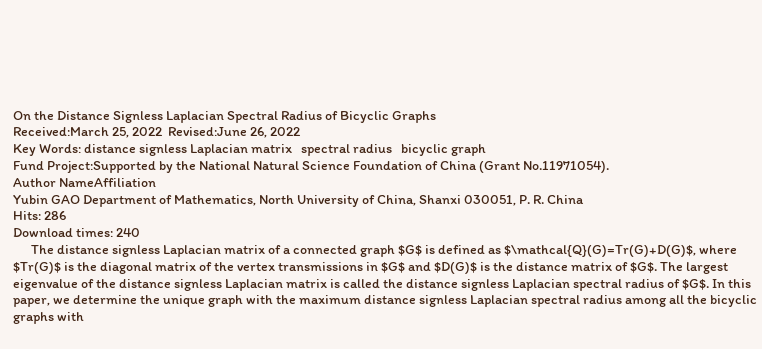On the Distance Signless Laplacian Spectral Radius of Bicyclic Graphs
Received:March 25, 2022  Revised:June 26, 2022
Key Words: distance signless Laplacian matrix   spectral radius   bicyclic graph
Fund Project:Supported by the National Natural Science Foundation of China (Grant No.11971054).
Author NameAffiliation
Yubin GAO Department of Mathematics, North University of China, Shanxi 030051, P. R. China
Hits: 286
Download times: 240
      The distance signless Laplacian matrix of a connected graph $G$ is defined as $\mathcal{Q}(G)=Tr(G)+D(G)$, where $Tr(G)$ is the diagonal matrix of the vertex transmissions in $G$ and $D(G)$ is the distance matrix of $G$. The largest eigenvalue of the distance signless Laplacian matrix is called the distance signless Laplacian spectral radius of $G$. In this paper, we determine the unique graph with the maximum distance signless Laplacian spectral radius among all the bicyclic graphs with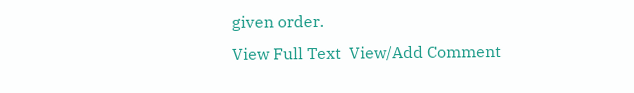given order.
View Full Text  View/Add Comment